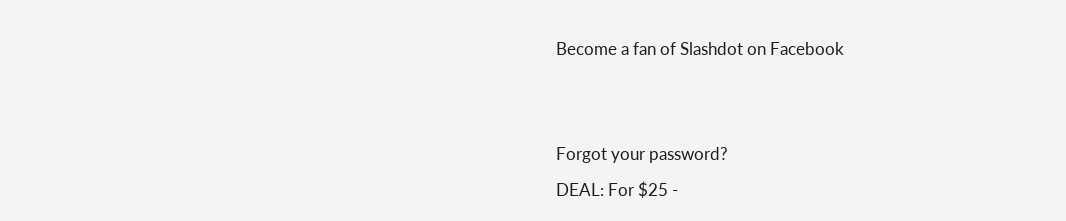Become a fan of Slashdot on Facebook


Forgot your password?
DEAL: For $25 -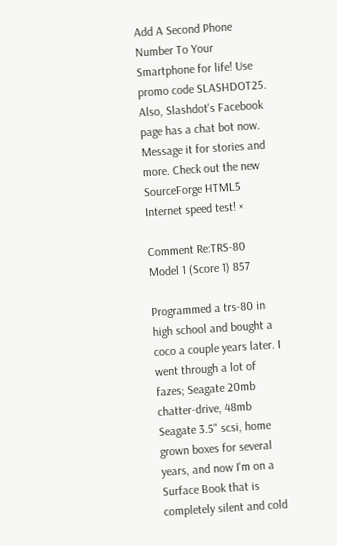Add A Second Phone Number To Your Smartphone for life! Use promo code SLASHDOT25. Also, Slashdot's Facebook page has a chat bot now. Message it for stories and more. Check out the new SourceForge HTML5 Internet speed test! ×

Comment Re:TRS-80 Model 1 (Score 1) 857

Programmed a trs-80 in high school and bought a coco a couple years later. I went through a lot of fazes; Seagate 20mb chatter-drive, 48mb Seagate 3.5" scsi, home grown boxes for several years, and now I'm on a Surface Book that is completely silent and cold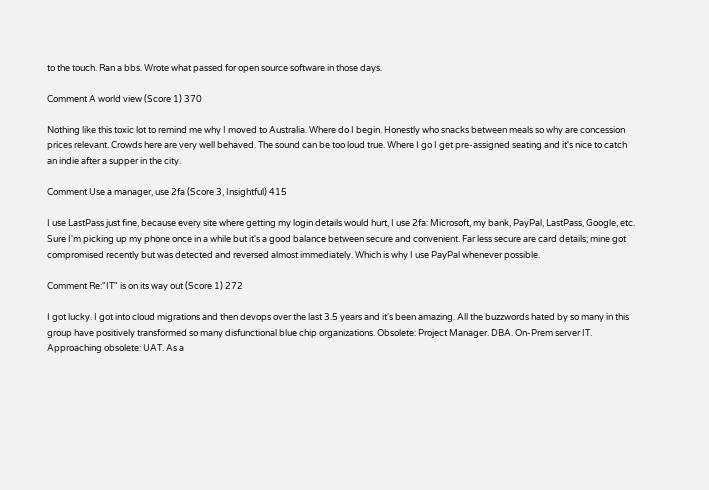to the touch. Ran a bbs. Wrote what passed for open source software in those days.

Comment A world view (Score 1) 370

Nothing like this toxic lot to remind me why I moved to Australia. Where do I begin. Honestly who snacks between meals so why are concession prices relevant. Crowds here are very well behaved. The sound can be too loud true. Where I go I get pre-assigned seating and it's nice to catch an indie after a supper in the city.

Comment Use a manager, use 2fa (Score 3, Insightful) 415

I use LastPass just fine, because every site where getting my login details would hurt, I use 2fa: Microsoft, my bank, PayPal, LastPass, Google, etc. Sure I'm picking up my phone once in a while but it's a good balance between secure and convenient. Far less secure are card details; mine got compromised recently but was detected and reversed almost immediately. Which is why I use PayPal whenever possible.

Comment Re:"IT" is on its way out (Score 1) 272

I got lucky. I got into cloud migrations and then devops over the last 3.5 years and it's been amazing. All the buzzwords hated by so many in this group have positively transformed so many disfunctional blue chip organizations. Obsolete: Project Manager. DBA. On-Prem server IT. Approaching obsolete: UAT. As a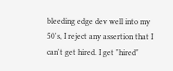bleeding edge dev well into my 50's, I reject any assertion that I can't get hired. I get "hired"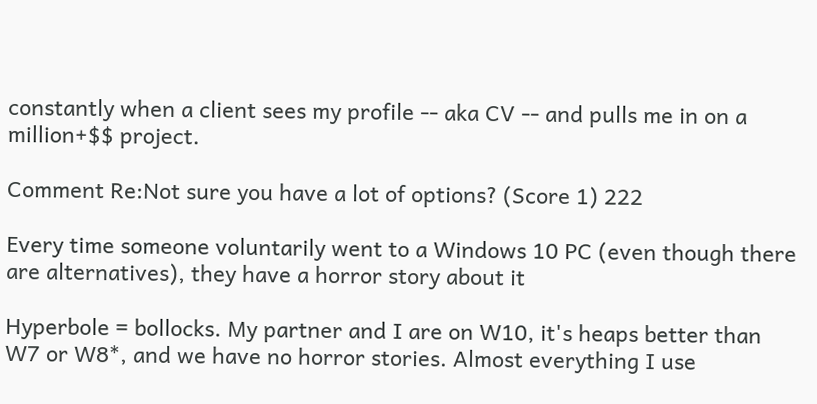constantly when a client sees my profile -- aka CV -- and pulls me in on a million+$$ project.

Comment Re:Not sure you have a lot of options? (Score 1) 222

Every time someone voluntarily went to a Windows 10 PC (even though there are alternatives), they have a horror story about it

Hyperbole = bollocks. My partner and I are on W10, it's heaps better than W7 or W8*, and we have no horror stories. Almost everything I use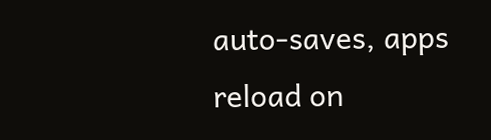auto-saves, apps reload on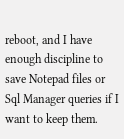reboot, and I have enough discipline to save Notepad files or Sql Manager queries if I want to keep them.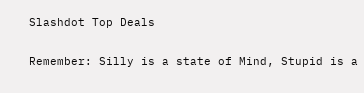Slashdot Top Deals

Remember: Silly is a state of Mind, Stupid is a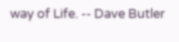way of Life. -- Dave Butler